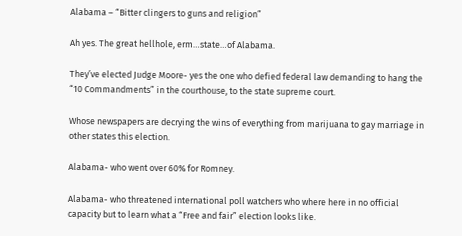Alabama – “Bitter clingers to guns and religion”

Ah yes. The great hellhole, erm…state…of Alabama.

They’ve elected Judge Moore- yes the one who defied federal law demanding to hang the “10 Commandments” in the courthouse, to the state supreme court.

Whose newspapers are decrying the wins of everything from marijuana to gay marriage in other states this election.

Alabama- who went over 60% for Romney.

Alabama- who threatened international poll watchers who where here in no official capacity but to learn what a “Free and fair” election looks like.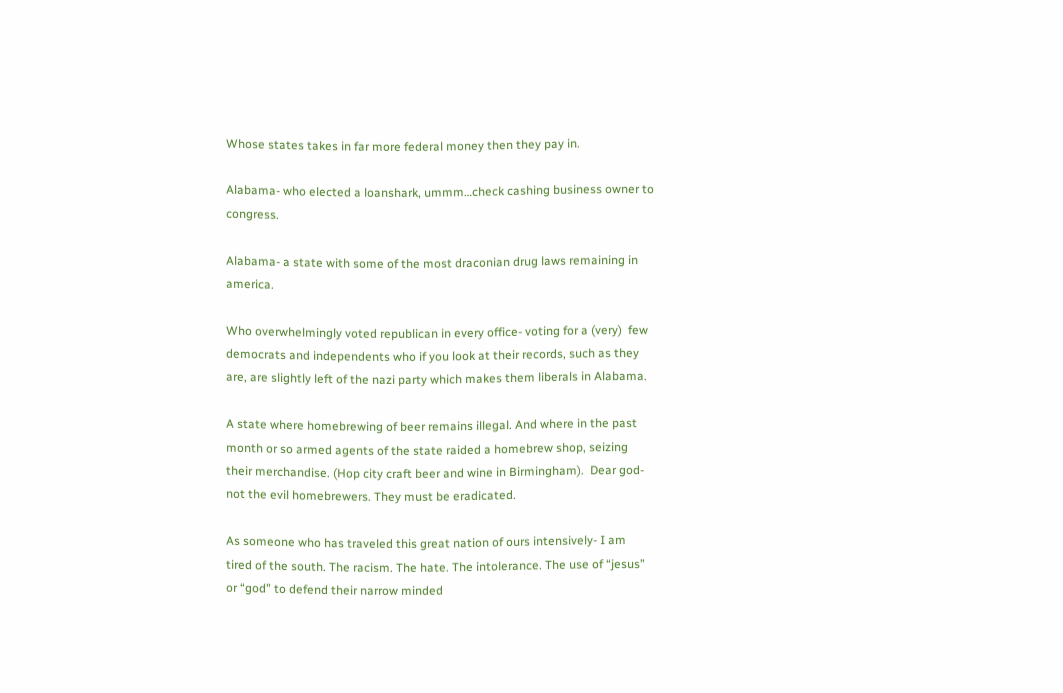Whose states takes in far more federal money then they pay in.

Alabama- who elected a loanshark, ummm…check cashing business owner to congress.

Alabama- a state with some of the most draconian drug laws remaining in america.

Who overwhelmingly voted republican in every office- voting for a (very)  few democrats and independents who if you look at their records, such as they are, are slightly left of the nazi party which makes them liberals in Alabama.

A state where homebrewing of beer remains illegal. And where in the past month or so armed agents of the state raided a homebrew shop, seizing their merchandise. (Hop city craft beer and wine in Birmingham).  Dear god- not the evil homebrewers. They must be eradicated.

As someone who has traveled this great nation of ours intensively- I am tired of the south. The racism. The hate. The intolerance. The use of “jesus” or “god” to defend their narrow minded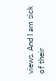views. And I am sick of their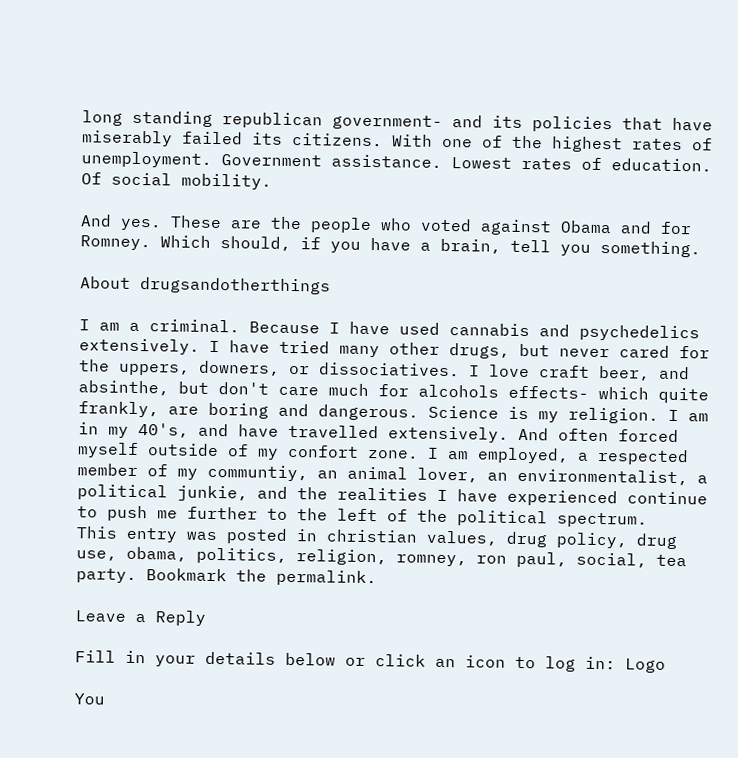long standing republican government- and its policies that have miserably failed its citizens. With one of the highest rates of unemployment. Government assistance. Lowest rates of education.  Of social mobility.

And yes. These are the people who voted against Obama and for Romney. Which should, if you have a brain, tell you something.

About drugsandotherthings

I am a criminal. Because I have used cannabis and psychedelics extensively. I have tried many other drugs, but never cared for the uppers, downers, or dissociatives. I love craft beer, and absinthe, but don't care much for alcohols effects- which quite frankly, are boring and dangerous. Science is my religion. I am in my 40's, and have travelled extensively. And often forced myself outside of my confort zone. I am employed, a respected member of my communtiy, an animal lover, an environmentalist, a political junkie, and the realities I have experienced continue to push me further to the left of the political spectrum.
This entry was posted in christian values, drug policy, drug use, obama, politics, religion, romney, ron paul, social, tea party. Bookmark the permalink.

Leave a Reply

Fill in your details below or click an icon to log in: Logo

You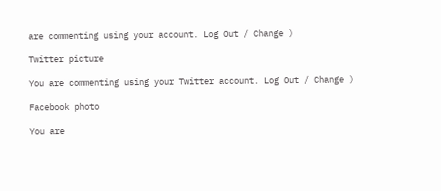are commenting using your account. Log Out / Change )

Twitter picture

You are commenting using your Twitter account. Log Out / Change )

Facebook photo

You are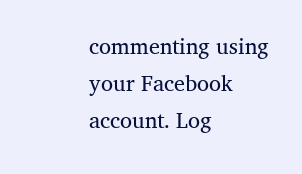commenting using your Facebook account. Log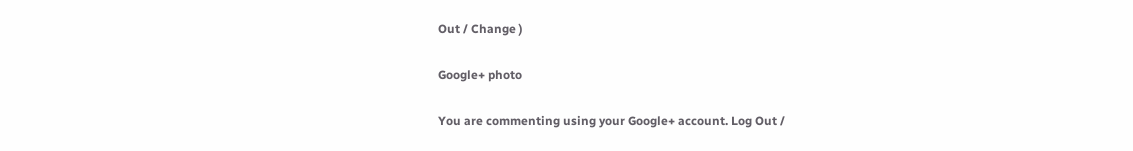Out / Change )

Google+ photo

You are commenting using your Google+ account. Log Out /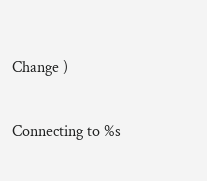Change )

Connecting to %s